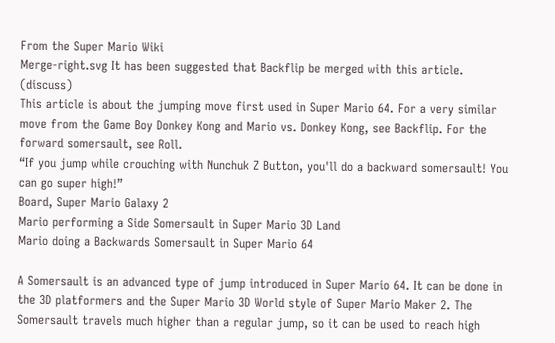From the Super Mario Wiki
Merge-right.svg It has been suggested that Backflip be merged with this article. (discuss)
This article is about the jumping move first used in Super Mario 64. For a very similar move from the Game Boy Donkey Kong and Mario vs. Donkey Kong, see Backflip. For the forward somersault, see Roll.
“If you jump while crouching with Nunchuk Z Button, you'll do a backward somersault! You can go super high!”
Board, Super Mario Galaxy 2
Mario performing a Side Somersault in Super Mario 3D Land
Mario doing a Backwards Somersault in Super Mario 64

A Somersault is an advanced type of jump introduced in Super Mario 64. It can be done in the 3D platformers and the Super Mario 3D World style of Super Mario Maker 2. The Somersault travels much higher than a regular jump, so it can be used to reach high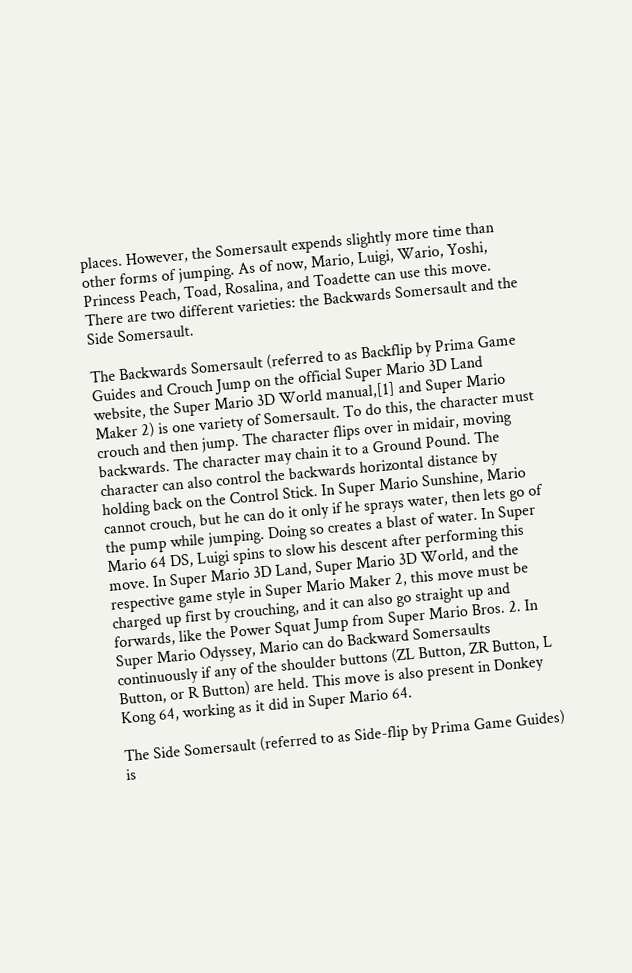places. However, the Somersault expends slightly more time than other forms of jumping. As of now, Mario, Luigi, Wario, Yoshi, Princess Peach, Toad, Rosalina, and Toadette can use this move. There are two different varieties: the Backwards Somersault and the Side Somersault.

The Backwards Somersault (referred to as Backflip by Prima Game Guides and Crouch Jump on the official Super Mario 3D Land website, the Super Mario 3D World manual,[1] and Super Mario Maker 2) is one variety of Somersault. To do this, the character must crouch and then jump. The character flips over in midair, moving backwards. The character may chain it to a Ground Pound. The character can also control the backwards horizontal distance by holding back on the Control Stick. In Super Mario Sunshine, Mario cannot crouch, but he can do it only if he sprays water, then lets go of the pump while jumping. Doing so creates a blast of water. In Super Mario 64 DS, Luigi spins to slow his descent after performing this move. In Super Mario 3D Land, Super Mario 3D World, and the respective game style in Super Mario Maker 2, this move must be charged up first by crouching, and it can also go straight up and forwards, like the Power Squat Jump from Super Mario Bros. 2. In Super Mario Odyssey, Mario can do Backward Somersaults continuously if any of the shoulder buttons (ZL Button, ZR Button, L Button, or R Button) are held. This move is also present in Donkey Kong 64, working as it did in Super Mario 64.

The Side Somersault (referred to as Side-flip by Prima Game Guides) is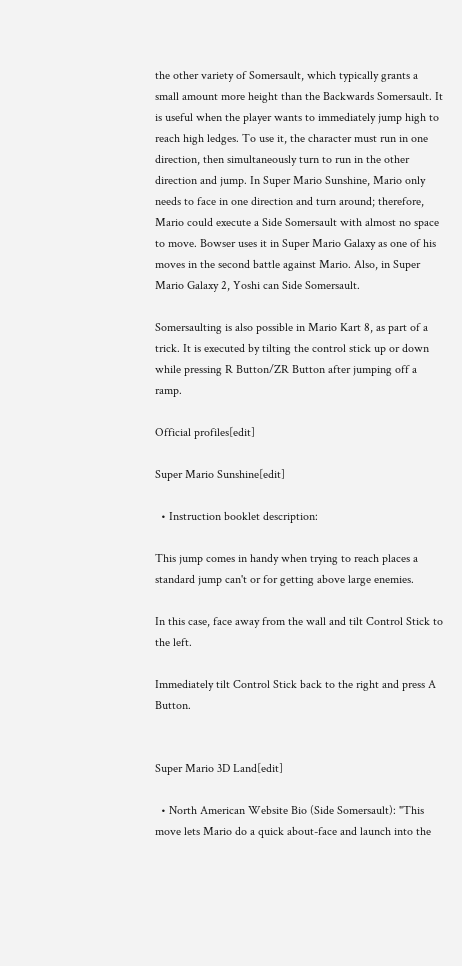the other variety of Somersault, which typically grants a small amount more height than the Backwards Somersault. It is useful when the player wants to immediately jump high to reach high ledges. To use it, the character must run in one direction, then simultaneously turn to run in the other direction and jump. In Super Mario Sunshine, Mario only needs to face in one direction and turn around; therefore, Mario could execute a Side Somersault with almost no space to move. Bowser uses it in Super Mario Galaxy as one of his moves in the second battle against Mario. Also, in Super Mario Galaxy 2, Yoshi can Side Somersault.

Somersaulting is also possible in Mario Kart 8, as part of a trick. It is executed by tilting the control stick up or down while pressing R Button/ZR Button after jumping off a ramp.

Official profiles[edit]

Super Mario Sunshine[edit]

  • Instruction booklet description:

This jump comes in handy when trying to reach places a standard jump can't or for getting above large enemies.

In this case, face away from the wall and tilt Control Stick to the left.

Immediately tilt Control Stick back to the right and press A Button.


Super Mario 3D Land[edit]

  • North American Website Bio (Side Somersault): "This move lets Mario do a quick about-face and launch into the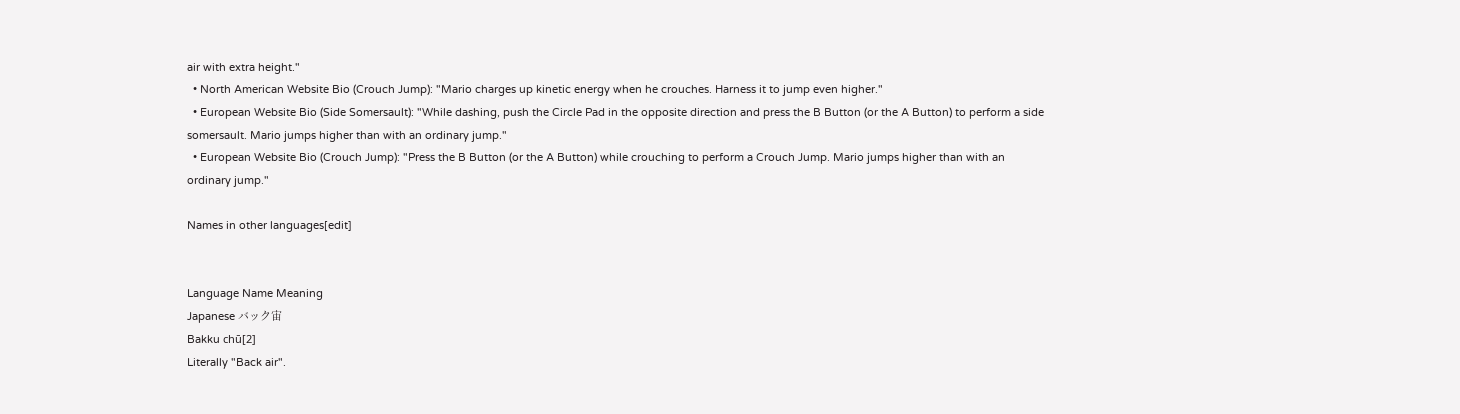air with extra height."
  • North American Website Bio (Crouch Jump): "Mario charges up kinetic energy when he crouches. Harness it to jump even higher."
  • European Website Bio (Side Somersault): "While dashing, push the Circle Pad in the opposite direction and press the B Button (or the A Button) to perform a side somersault. Mario jumps higher than with an ordinary jump."
  • European Website Bio (Crouch Jump): "Press the B Button (or the A Button) while crouching to perform a Crouch Jump. Mario jumps higher than with an ordinary jump."

Names in other languages[edit]


Language Name Meaning
Japanese バック宙
Bakku chū[2]
Literally "Back air".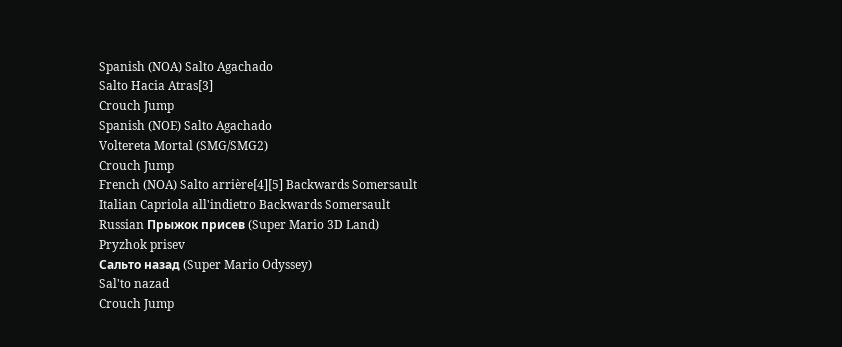Spanish (NOA) Salto Agachado
Salto Hacia Atras[3]
Crouch Jump
Spanish (NOE) Salto Agachado
Voltereta Mortal (SMG/SMG2)
Crouch Jump
French (NOA) Salto arrière[4][5] Backwards Somersault
Italian Capriola all'indietro Backwards Somersault
Russian Прыжок присев (Super Mario 3D Land)
Pryzhok prisev
Сальто назад (Super Mario Odyssey)
Sal'to nazad
Crouch Jump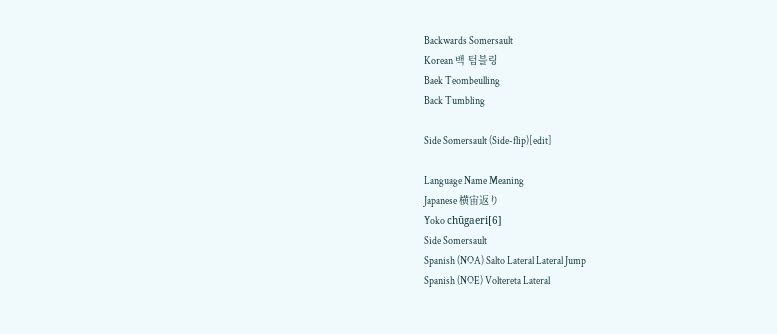Backwards Somersault
Korean 백 텀블링
Baek Teombeulling
Back Tumbling

Side Somersault (Side-flip)[edit]

Language Name Meaning
Japanese 横宙返り
Yoko chūgaeri[6]
Side Somersault
Spanish (NOA) Salto Lateral Lateral Jump
Spanish (NOE) Voltereta Lateral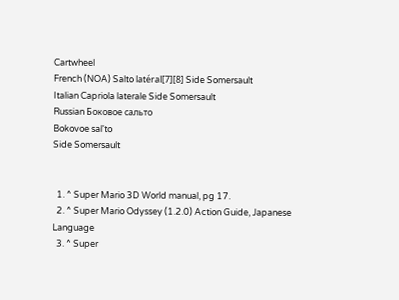Cartwheel
French (NOA) Salto latéral[7][8] Side Somersault
Italian Capriola laterale Side Somersault
Russian Боковое сальто
Bokovoe sal'to
Side Somersault


  1. ^ Super Mario 3D World manual, pg 17.
  2. ^ Super Mario Odyssey (1.2.0) Action Guide, Japanese Language
  3. ^ Super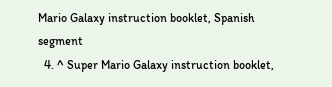Mario Galaxy instruction booklet, Spanish segment
  4. ^ Super Mario Galaxy instruction booklet,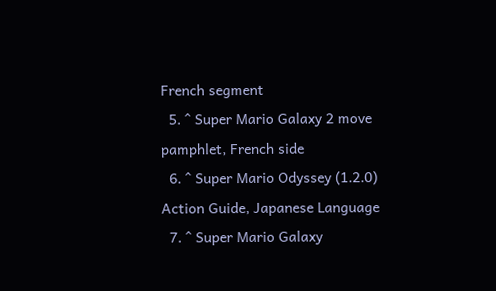French segment
  5. ^ Super Mario Galaxy 2 move pamphlet, French side
  6. ^ Super Mario Odyssey (1.2.0) Action Guide, Japanese Language
  7. ^ Super Mario Galaxy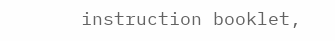instruction booklet,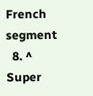French segment
  8. ^ Super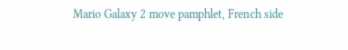Mario Galaxy 2 move pamphlet, French side